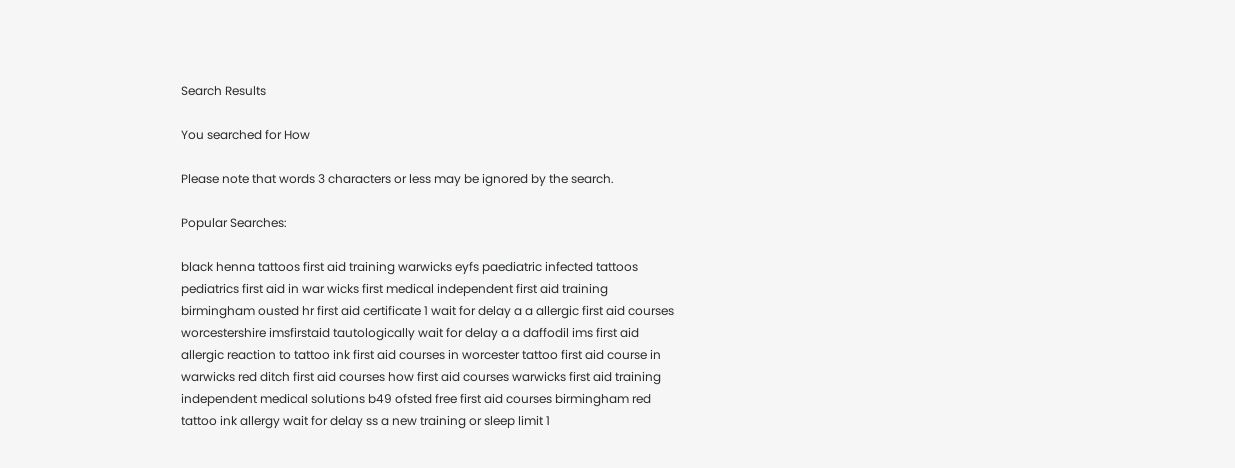Search Results

You searched for How

Please note that words 3 characters or less may be ignored by the search.

Popular Searches:

black henna tattoos first aid training warwicks eyfs paediatric infected tattoos pediatrics first aid in war wicks first medical independent first aid training birmingham ousted hr first aid certificate 1 wait for delay a a allergic first aid courses worcestershire imsfirstaid tautologically wait for delay a a daffodil ims first aid allergic reaction to tattoo ink first aid courses in worcester tattoo first aid course in warwicks red ditch first aid courses how first aid courses warwicks first aid training independent medical solutions b49 ofsted free first aid courses birmingham red tattoo ink allergy wait for delay ss a new training or sleep limit 1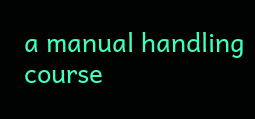a manual handling course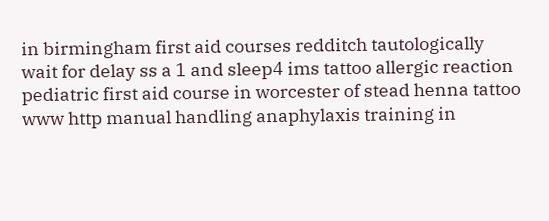in birmingham first aid courses redditch tautologically wait for delay ss a 1 and sleep4 ims tattoo allergic reaction pediatric first aid course in worcester of stead henna tattoo www http manual handling anaphylaxis training in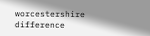worcestershire difference